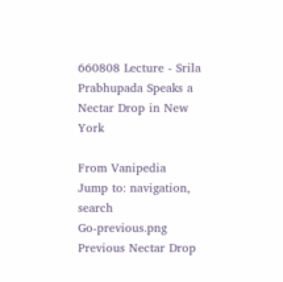660808 Lecture - Srila Prabhupada Speaks a Nectar Drop in New York

From Vanipedia
Jump to: navigation, search
Go-previous.png Previous Nectar Drop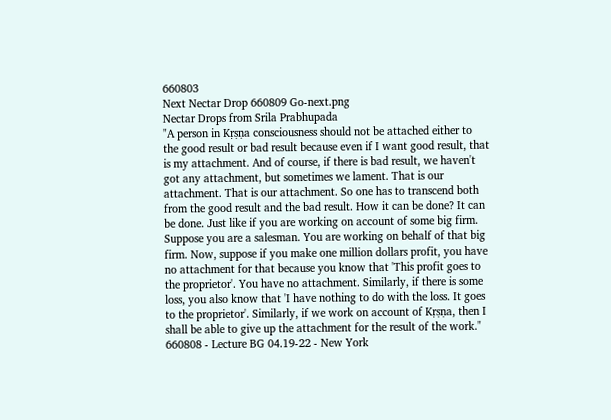660803
Next Nectar Drop 660809 Go-next.png
Nectar Drops from Srila Prabhupada
"A person in Kṛṣṇa consciousness should not be attached either to the good result or bad result because even if I want good result, that is my attachment. And of course, if there is bad result, we haven't got any attachment, but sometimes we lament. That is our attachment. That is our attachment. So one has to transcend both from the good result and the bad result. How it can be done? It can be done. Just like if you are working on account of some big firm. Suppose you are a salesman. You are working on behalf of that big firm. Now, suppose if you make one million dollars profit, you have no attachment for that because you know that 'This profit goes to the proprietor'. You have no attachment. Similarly, if there is some loss, you also know that 'I have nothing to do with the loss. It goes to the proprietor'. Similarly, if we work on account of Kṛṣṇa, then I shall be able to give up the attachment for the result of the work."
660808 - Lecture BG 04.19-22 - New York